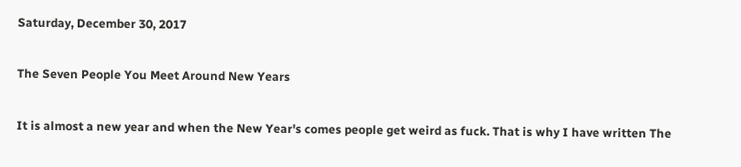Saturday, December 30, 2017

The Seven People You Meet Around New Years

It is almost a new year and when the New Year's comes people get weird as fuck. That is why I have written The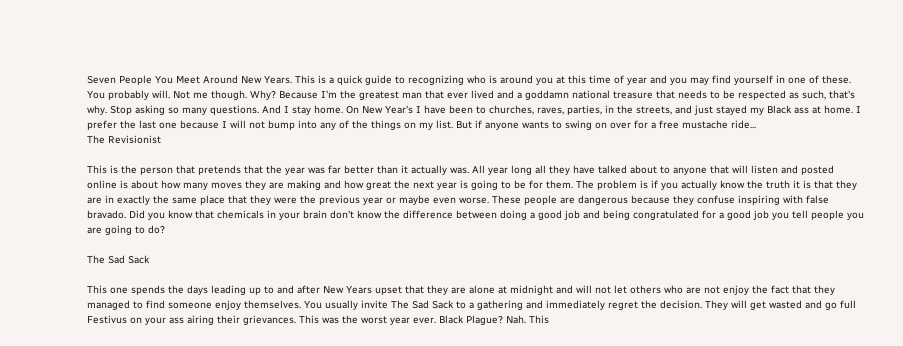Seven People You Meet Around New Years. This is a quick guide to recognizing who is around you at this time of year and you may find yourself in one of these. You probably will. Not me though. Why? Because I'm the greatest man that ever lived and a goddamn national treasure that needs to be respected as such, that's why. Stop asking so many questions. And I stay home. On New Year's I have been to churches, raves, parties, in the streets, and just stayed my Black ass at home. I prefer the last one because I will not bump into any of the things on my list. But if anyone wants to swing on over for a free mustache ride...
The Revisionist

This is the person that pretends that the year was far better than it actually was. All year long all they have talked about to anyone that will listen and posted online is about how many moves they are making and how great the next year is going to be for them. The problem is if you actually know the truth it is that they are in exactly the same place that they were the previous year or maybe even worse. These people are dangerous because they confuse inspiring with false bravado. Did you know that chemicals in your brain don't know the difference between doing a good job and being congratulated for a good job you tell people you are going to do?

The Sad Sack

This one spends the days leading up to and after New Years upset that they are alone at midnight and will not let others who are not enjoy the fact that they managed to find someone enjoy themselves. You usually invite The Sad Sack to a gathering and immediately regret the decision. They will get wasted and go full Festivus on your ass airing their grievances. This was the worst year ever. Black Plague? Nah. This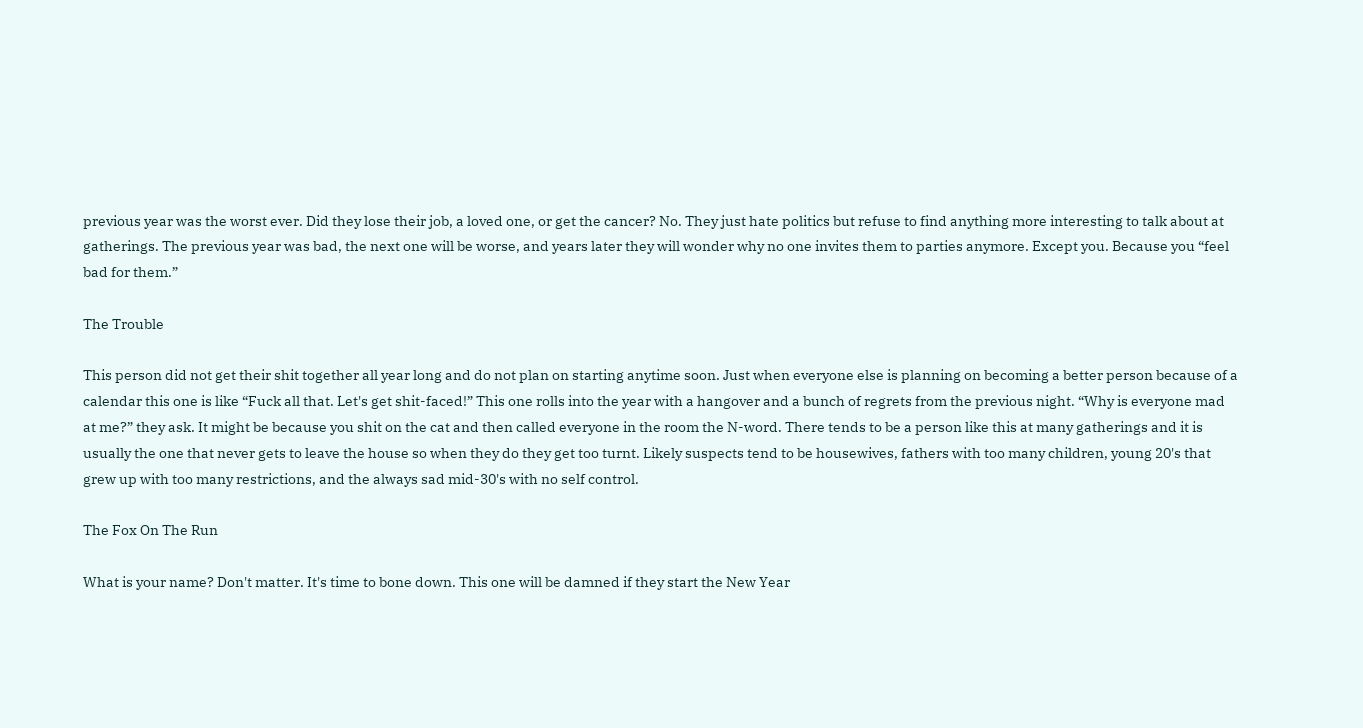previous year was the worst ever. Did they lose their job, a loved one, or get the cancer? No. They just hate politics but refuse to find anything more interesting to talk about at gatherings. The previous year was bad, the next one will be worse, and years later they will wonder why no one invites them to parties anymore. Except you. Because you “feel bad for them.”

The Trouble

This person did not get their shit together all year long and do not plan on starting anytime soon. Just when everyone else is planning on becoming a better person because of a calendar this one is like “Fuck all that. Let's get shit-faced!” This one rolls into the year with a hangover and a bunch of regrets from the previous night. “Why is everyone mad at me?” they ask. It might be because you shit on the cat and then called everyone in the room the N-word. There tends to be a person like this at many gatherings and it is usually the one that never gets to leave the house so when they do they get too turnt. Likely suspects tend to be housewives, fathers with too many children, young 20's that grew up with too many restrictions, and the always sad mid-30's with no self control.

The Fox On The Run

What is your name? Don't matter. It's time to bone down. This one will be damned if they start the New Year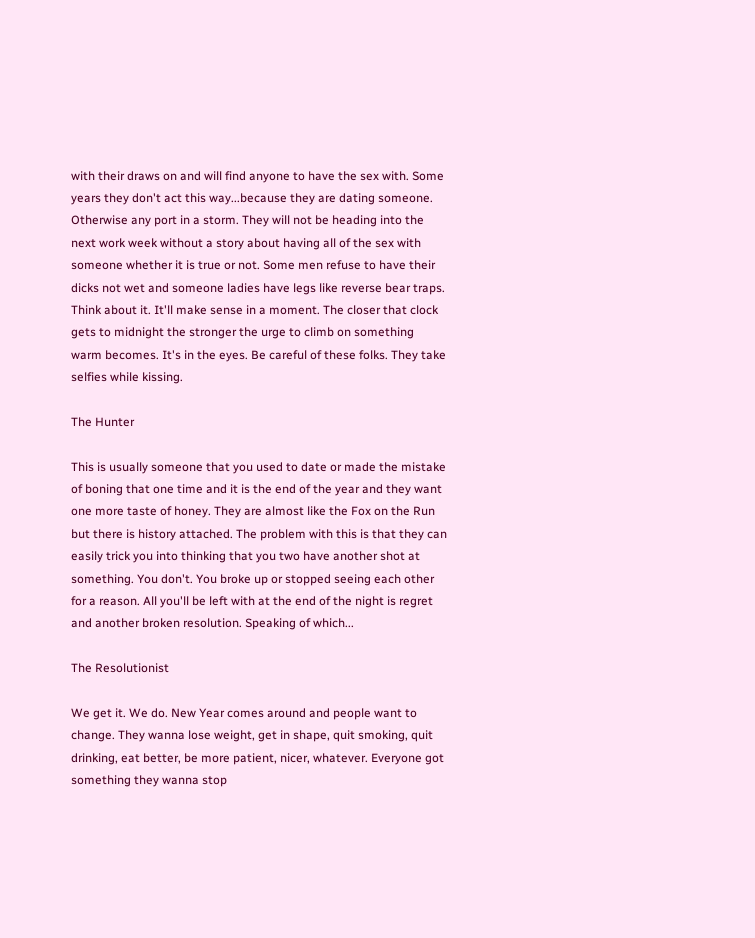with their draws on and will find anyone to have the sex with. Some years they don't act this way...because they are dating someone. Otherwise any port in a storm. They will not be heading into the next work week without a story about having all of the sex with someone whether it is true or not. Some men refuse to have their dicks not wet and someone ladies have legs like reverse bear traps. Think about it. It'll make sense in a moment. The closer that clock gets to midnight the stronger the urge to climb on something warm becomes. It's in the eyes. Be careful of these folks. They take selfies while kissing.

The Hunter

This is usually someone that you used to date or made the mistake of boning that one time and it is the end of the year and they want one more taste of honey. They are almost like the Fox on the Run but there is history attached. The problem with this is that they can easily trick you into thinking that you two have another shot at something. You don't. You broke up or stopped seeing each other for a reason. All you'll be left with at the end of the night is regret and another broken resolution. Speaking of which...

The Resolutionist

We get it. We do. New Year comes around and people want to change. They wanna lose weight, get in shape, quit smoking, quit drinking, eat better, be more patient, nicer, whatever. Everyone got something they wanna stop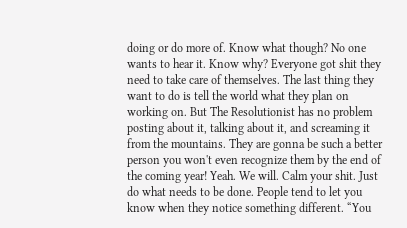doing or do more of. Know what though? No one wants to hear it. Know why? Everyone got shit they need to take care of themselves. The last thing they want to do is tell the world what they plan on working on. But The Resolutionist has no problem posting about it, talking about it, and screaming it from the mountains. They are gonna be such a better person you won't even recognize them by the end of the coming year! Yeah. We will. Calm your shit. Just do what needs to be done. People tend to let you know when they notice something different. “You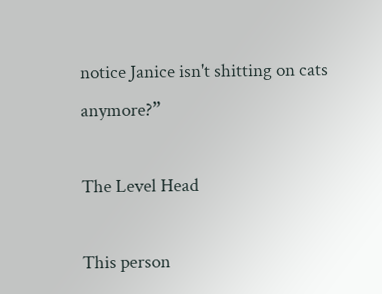notice Janice isn't shitting on cats anymore?”

The Level Head

This person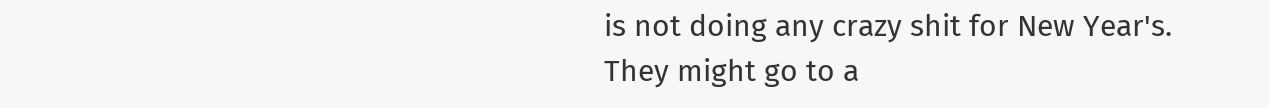is not doing any crazy shit for New Year's. They might go to a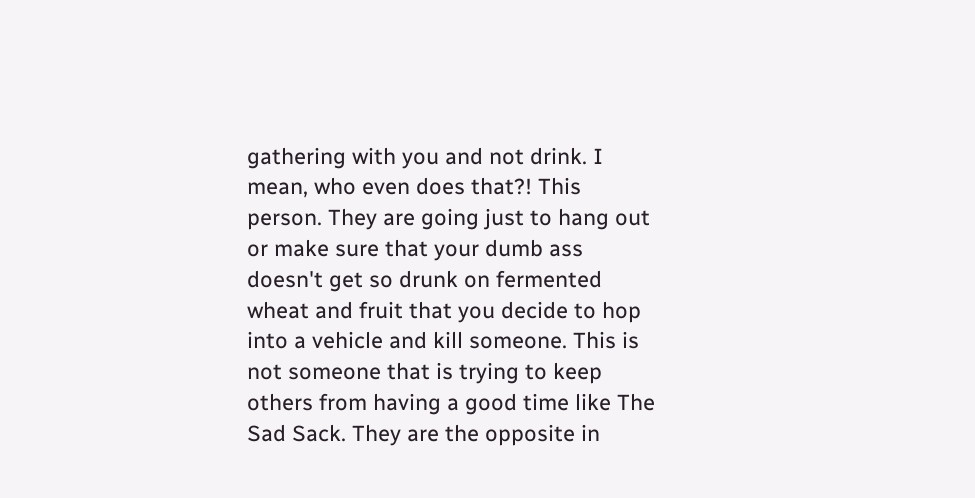gathering with you and not drink. I mean, who even does that?! This person. They are going just to hang out or make sure that your dumb ass doesn't get so drunk on fermented wheat and fruit that you decide to hop into a vehicle and kill someone. This is not someone that is trying to keep others from having a good time like The Sad Sack. They are the opposite in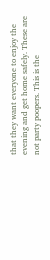that they want everyone to enjoy the evening and get home safely. These are not party poopers. This is the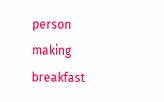person making breakfast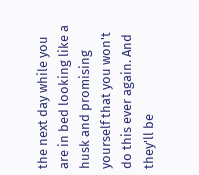the next day while you are in bed looking like a husk and promising yourself that you won't do this ever again. And they'll be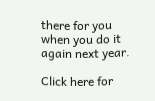there for you when you do it again next year.

Click here for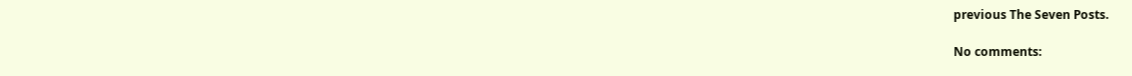previous The Seven Posts.

No comments: